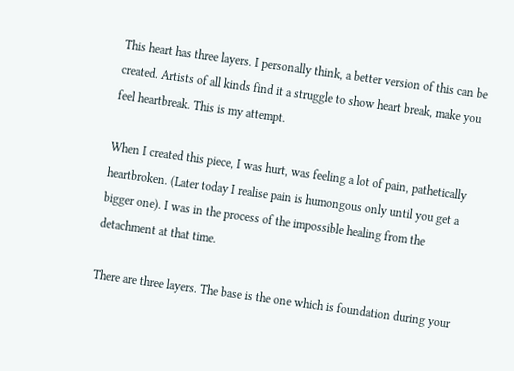This heart has three layers. I personally think, a better version of this can be created. Artists of all kinds find it a struggle to show heart break, make you feel heartbreak. This is my attempt.

When I created this piece, I was hurt, was feeling a lot of pain, pathetically heartbroken. (Later today I realise pain is humongous only until you get a bigger one). I was in the process of the impossible healing from the detachment at that time.

There are three layers. The base is the one which is foundation during your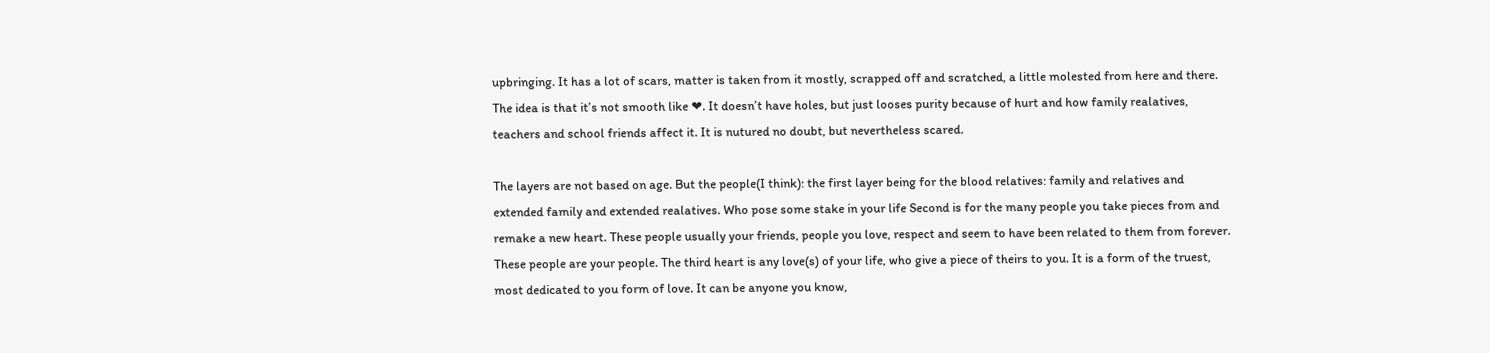upbringing. It has a lot of scars, matter is taken from it mostly, scrapped off and scratched, a little molested from here and there. The idea is that it’s not smooth like ❤. It doesn’t have holes, but just looses purity because of hurt and how family realatives, teachers and school friends affect it. It is nutured no doubt, but nevertheless scared.

The layers are not based on age. But the people(I think): the first layer being for the blood relatives: family and relatives and extended family and extended realatives. Who pose some stake in your life Second is for the many people you take pieces from and remake a new heart. These people usually your friends, people you love, respect and seem to have been related to them from forever. These people are your people. The third heart is any love(s) of your life, who give a piece of theirs to you. It is a form of the truest, most dedicated to you form of love. It can be anyone you know,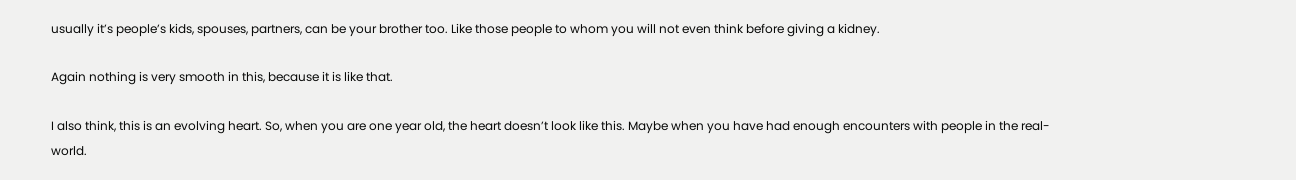usually it’s people’s kids, spouses, partners, can be your brother too. Like those people to whom you will not even think before giving a kidney.

Again nothing is very smooth in this, because it is like that.

I also think, this is an evolving heart. So, when you are one year old, the heart doesn’t look like this. Maybe when you have had enough encounters with people in the real-world.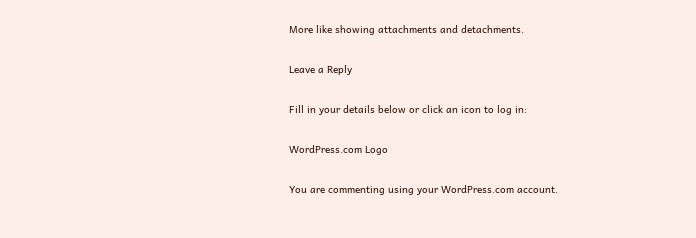More like showing attachments and detachments.

Leave a Reply

Fill in your details below or click an icon to log in:

WordPress.com Logo

You are commenting using your WordPress.com account.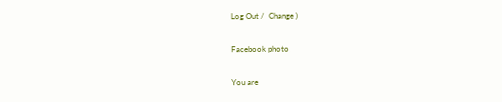Log Out /  Change )

Facebook photo

You are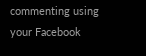commenting using your Facebook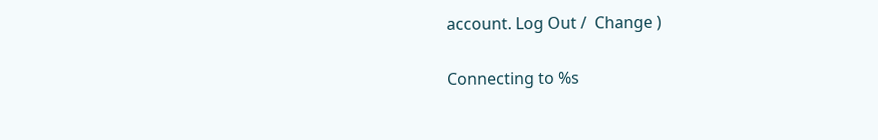account. Log Out /  Change )

Connecting to %s